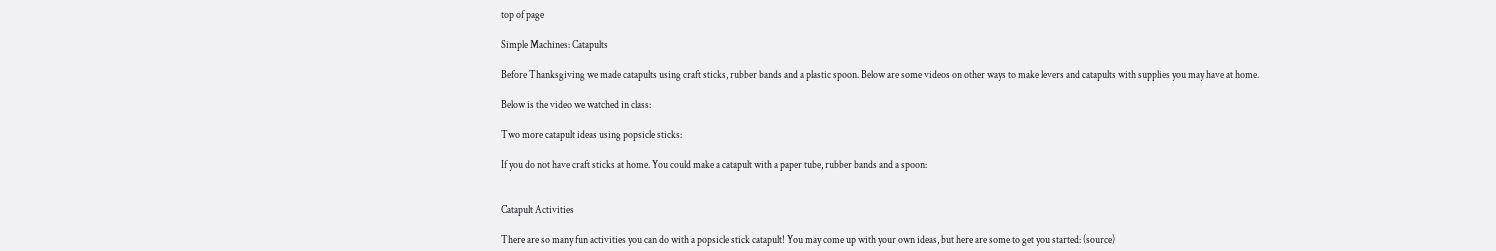top of page

Simple Machines: Catapults

Before Thanksgiving we made catapults using craft sticks, rubber bands and a plastic spoon. Below are some videos on other ways to make levers and catapults with supplies you may have at home.

Below is the video we watched in class:

Two more catapult ideas using popsicle sticks:

If you do not have craft sticks at home. You could make a catapult with a paper tube, rubber bands and a spoon:


Catapult Activities

There are so many fun activities you can do with a popsicle stick catapult! You may come up with your own ideas, but here are some to get you started: (source)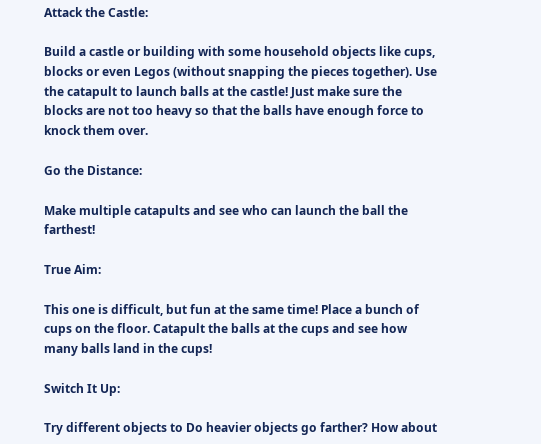Attack the Castle:

Build a castle or building with some household objects like cups, blocks or even Legos (without snapping the pieces together). Use the catapult to launch balls at the castle! Just make sure the blocks are not too heavy so that the balls have enough force to knock them over.

Go the Distance:

Make multiple catapults and see who can launch the ball the farthest!

True Aim:

This one is difficult, but fun at the same time! Place a bunch of cups on the floor. Catapult the balls at the cups and see how many balls land in the cups!

Switch It Up:

Try different objects to Do heavier objects go farther? How about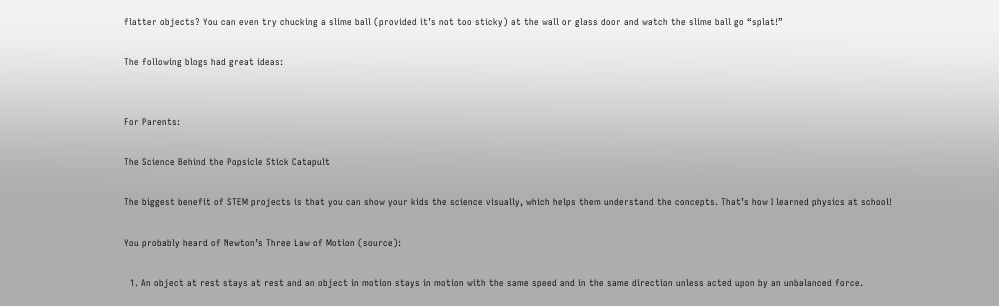flatter objects? You can even try chucking a slime ball (provided it’s not too sticky) at the wall or glass door and watch the slime ball go “splat!”

The following blogs had great ideas:


For Parents:

The Science Behind the Popsicle Stick Catapult

The biggest benefit of STEM projects is that you can show your kids the science visually, which helps them understand the concepts. That’s how I learned physics at school!

You probably heard of Newton’s Three Law of Motion (source):

  1. An object at rest stays at rest and an object in motion stays in motion with the same speed and in the same direction unless acted upon by an unbalanced force.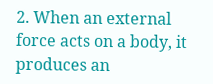2. When an external force acts on a body, it produces an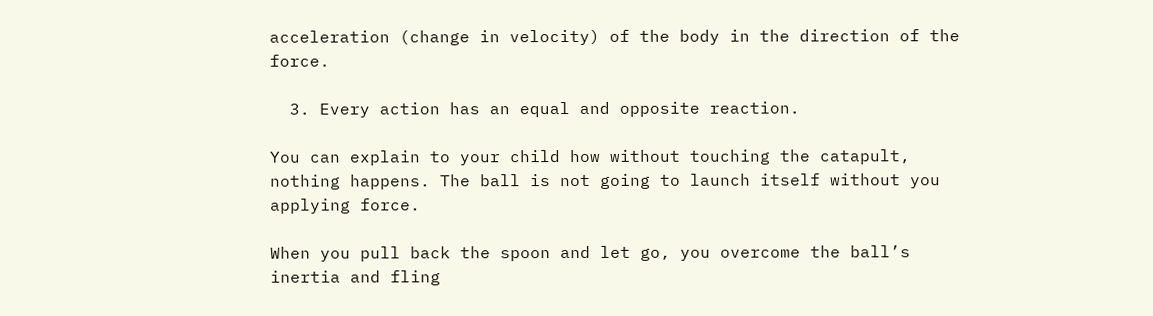acceleration (change in velocity) of the body in the direction of the force.

  3. Every action has an equal and opposite reaction.

You can explain to your child how without touching the catapult, nothing happens. The ball is not going to launch itself without you applying force.

When you pull back the spoon and let go, you overcome the ball’s inertia and fling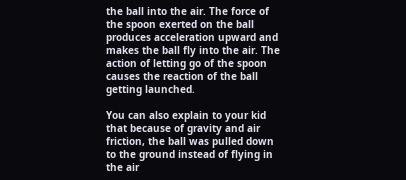the ball into the air. The force of the spoon exerted on the ball produces acceleration upward and makes the ball fly into the air. The action of letting go of the spoon causes the reaction of the ball getting launched.

You can also explain to your kid that because of gravity and air friction, the ball was pulled down to the ground instead of flying in the air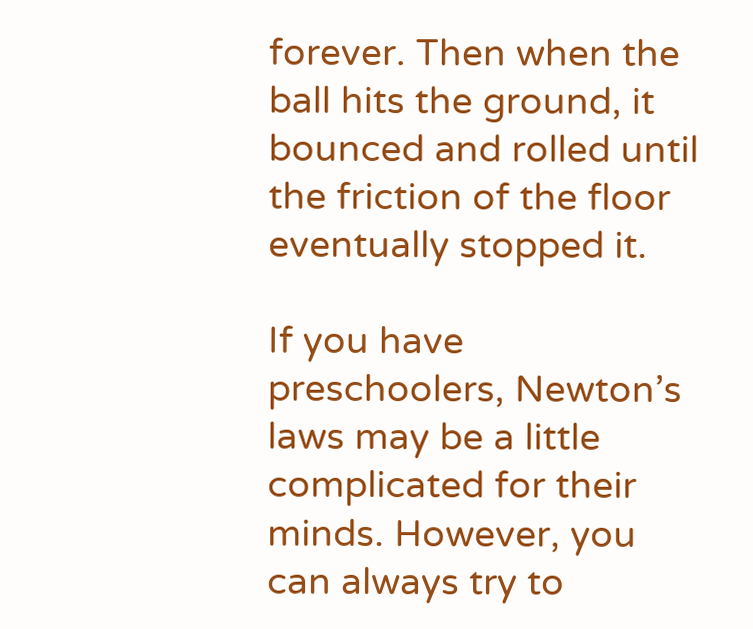forever. Then when the ball hits the ground, it bounced and rolled until the friction of the floor eventually stopped it.

If you have preschoolers, Newton’s laws may be a little complicated for their minds. However, you can always try to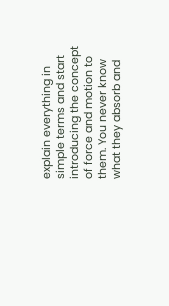explain everything in simple terms and start introducing the concept of force and motion to them. You never know what they absorb and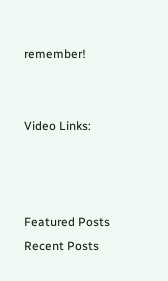remember!


Video Links:



Featured Posts
Recent Posts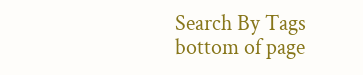Search By Tags
bottom of page